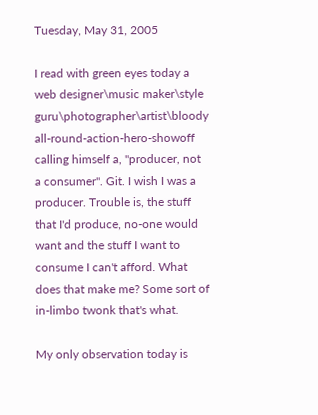Tuesday, May 31, 2005

I read with green eyes today a web designer\music maker\style guru\photographer\artist\bloody all-round-action-hero-showoff calling himself a, "producer, not a consumer". Git. I wish I was a producer. Trouble is, the stuff that I'd produce, no-one would want and the stuff I want to consume I can't afford. What does that make me? Some sort of in-limbo twonk that's what.

My only observation today is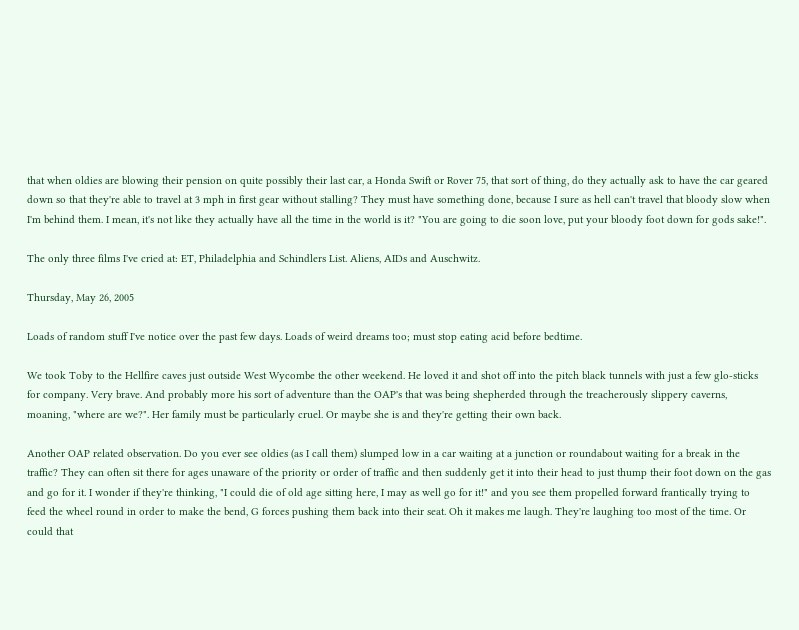that when oldies are blowing their pension on quite possibly their last car, a Honda Swift or Rover 75, that sort of thing, do they actually ask to have the car geared down so that they're able to travel at 3 mph in first gear without stalling? They must have something done, because I sure as hell can't travel that bloody slow when I'm behind them. I mean, it's not like they actually have all the time in the world is it? "You are going to die soon love, put your bloody foot down for gods sake!".

The only three films I've cried at: ET, Philadelphia and Schindlers List. Aliens, AIDs and Auschwitz.

Thursday, May 26, 2005

Loads of random stuff I've notice over the past few days. Loads of weird dreams too; must stop eating acid before bedtime.

We took Toby to the Hellfire caves just outside West Wycombe the other weekend. He loved it and shot off into the pitch black tunnels with just a few glo-sticks for company. Very brave. And probably more his sort of adventure than the OAP's that was being shepherded through the treacherously slippery caverns, moaning, "where are we?". Her family must be particularly cruel. Or maybe she is and they're getting their own back.

Another OAP related observation. Do you ever see oldies (as I call them) slumped low in a car waiting at a junction or roundabout waiting for a break in the traffic? They can often sit there for ages unaware of the priority or order of traffic and then suddenly get it into their head to just thump their foot down on the gas and go for it. I wonder if they're thinking, "I could die of old age sitting here, I may as well go for it!" and you see them propelled forward frantically trying to feed the wheel round in order to make the bend, G forces pushing them back into their seat. Oh it makes me laugh. They're laughing too most of the time. Or could that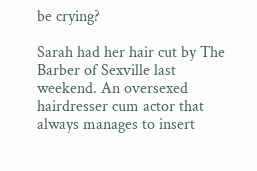be crying?

Sarah had her hair cut by The Barber of Sexville last weekend. An oversexed hairdresser cum actor that always manages to insert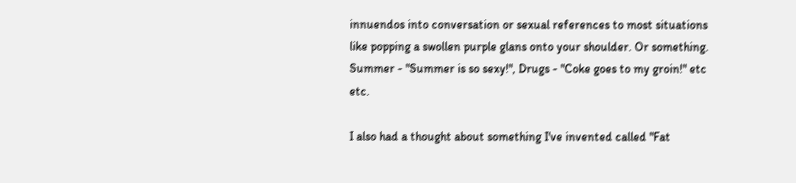innuendos into conversation or sexual references to most situations like popping a swollen purple glans onto your shoulder. Or something. Summer - "Summer is so sexy!", Drugs - "Coke goes to my groin!" etc etc.

I also had a thought about something I've invented called "Fat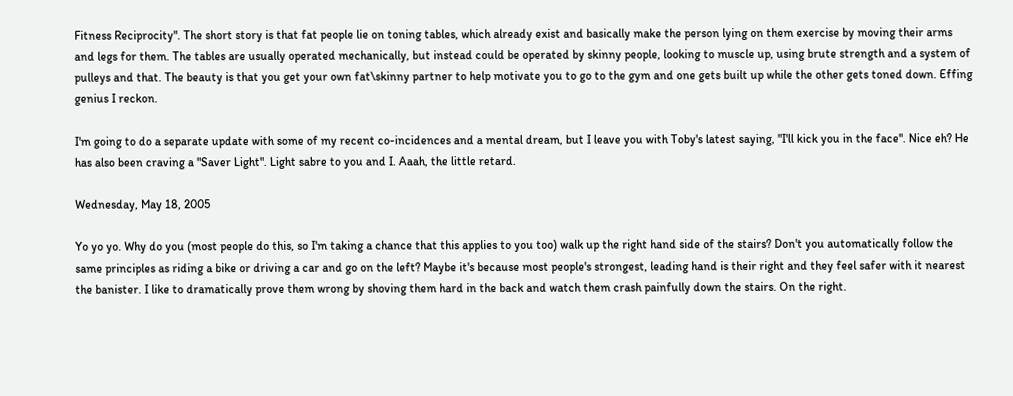Fitness Reciprocity". The short story is that fat people lie on toning tables, which already exist and basically make the person lying on them exercise by moving their arms and legs for them. The tables are usually operated mechanically, but instead could be operated by skinny people, looking to muscle up, using brute strength and a system of pulleys and that. The beauty is that you get your own fat\skinny partner to help motivate you to go to the gym and one gets built up while the other gets toned down. Effing genius I reckon.

I'm going to do a separate update with some of my recent co-incidences and a mental dream, but I leave you with Toby's latest saying, "I'll kick you in the face". Nice eh? He has also been craving a "Saver Light". Light sabre to you and I. Aaah, the little retard.

Wednesday, May 18, 2005

Yo yo yo. Why do you (most people do this, so I'm taking a chance that this applies to you too) walk up the right hand side of the stairs? Don't you automatically follow the same principles as riding a bike or driving a car and go on the left? Maybe it's because most people's strongest, leading hand is their right and they feel safer with it nearest the banister. I like to dramatically prove them wrong by shoving them hard in the back and watch them crash painfully down the stairs. On the right.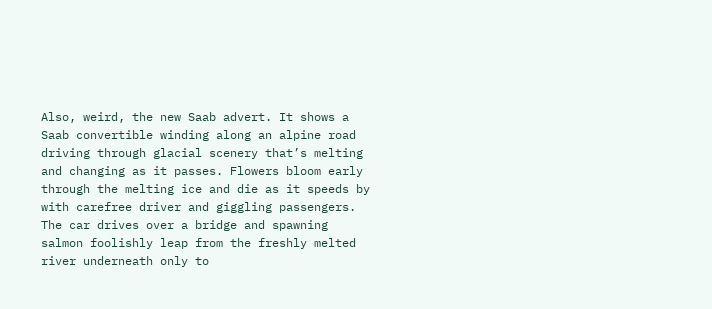Also, weird, the new Saab advert. It shows a Saab convertible winding along an alpine road driving through glacial scenery that’s melting and changing as it passes. Flowers bloom early through the melting ice and die as it speeds by with carefree driver and giggling passengers. The car drives over a bridge and spawning salmon foolishly leap from the freshly melted river underneath only to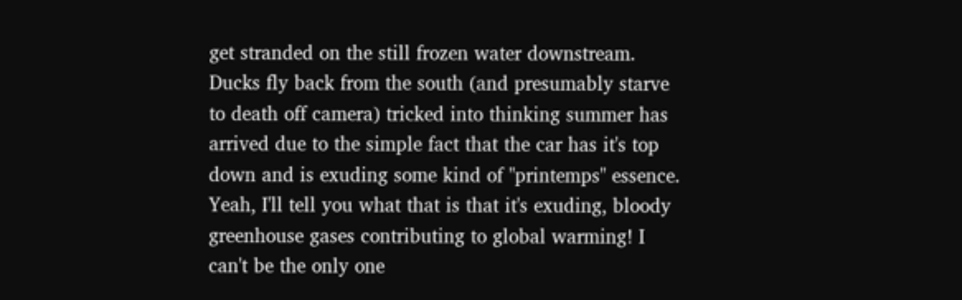get stranded on the still frozen water downstream. Ducks fly back from the south (and presumably starve to death off camera) tricked into thinking summer has arrived due to the simple fact that the car has it's top down and is exuding some kind of "printemps" essence. Yeah, I'll tell you what that is that it's exuding, bloody greenhouse gases contributing to global warming! I can't be the only one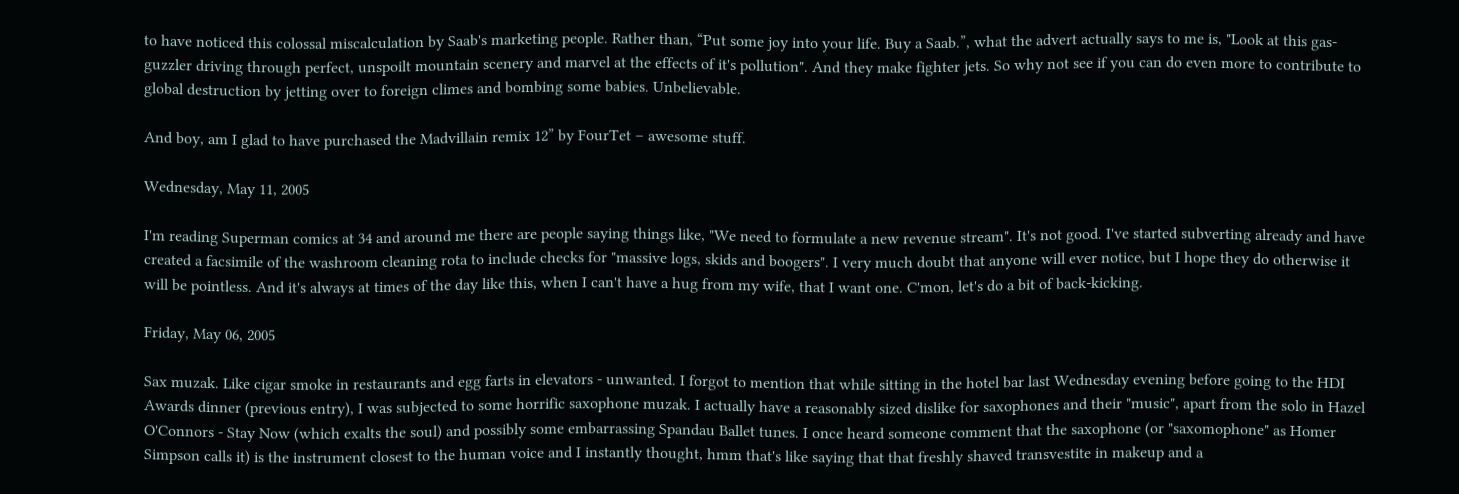to have noticed this colossal miscalculation by Saab's marketing people. Rather than, “Put some joy into your life. Buy a Saab.”, what the advert actually says to me is, "Look at this gas-guzzler driving through perfect, unspoilt mountain scenery and marvel at the effects of it's pollution". And they make fighter jets. So why not see if you can do even more to contribute to global destruction by jetting over to foreign climes and bombing some babies. Unbelievable.

And boy, am I glad to have purchased the Madvillain remix 12” by FourTet – awesome stuff.

Wednesday, May 11, 2005

I'm reading Superman comics at 34 and around me there are people saying things like, "We need to formulate a new revenue stream". It's not good. I've started subverting already and have created a facsimile of the washroom cleaning rota to include checks for "massive logs, skids and boogers". I very much doubt that anyone will ever notice, but I hope they do otherwise it will be pointless. And it's always at times of the day like this, when I can't have a hug from my wife, that I want one. C'mon, let's do a bit of back-kicking.

Friday, May 06, 2005

Sax muzak. Like cigar smoke in restaurants and egg farts in elevators - unwanted. I forgot to mention that while sitting in the hotel bar last Wednesday evening before going to the HDI Awards dinner (previous entry), I was subjected to some horrific saxophone muzak. I actually have a reasonably sized dislike for saxophones and their "music", apart from the solo in Hazel O'Connors - Stay Now (which exalts the soul) and possibly some embarrassing Spandau Ballet tunes. I once heard someone comment that the saxophone (or "saxomophone" as Homer Simpson calls it) is the instrument closest to the human voice and I instantly thought, hmm that's like saying that that freshly shaved transvestite in makeup and a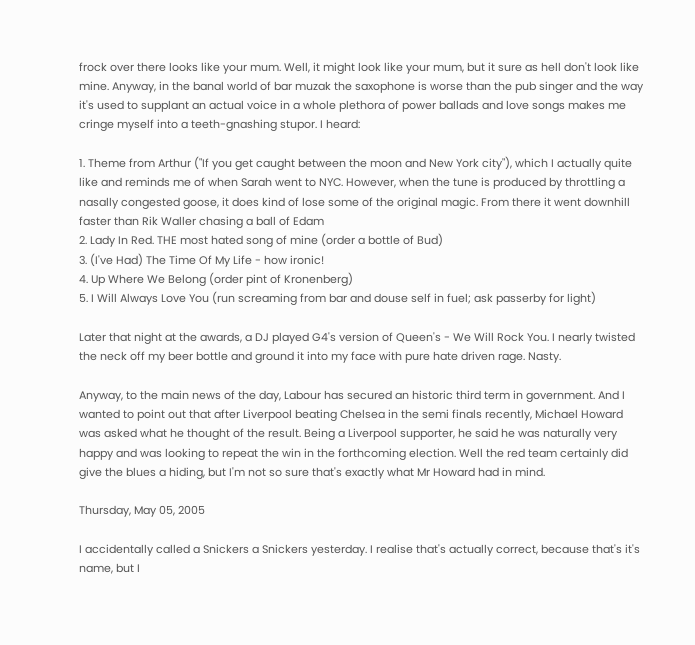frock over there looks like your mum. Well, it might look like your mum, but it sure as hell don't look like mine. Anyway, in the banal world of bar muzak the saxophone is worse than the pub singer and the way it's used to supplant an actual voice in a whole plethora of power ballads and love songs makes me cringe myself into a teeth-gnashing stupor. I heard:

1. Theme from Arthur ("If you get caught between the moon and New York city"), which I actually quite like and reminds me of when Sarah went to NYC. However, when the tune is produced by throttling a nasally congested goose, it does kind of lose some of the original magic. From there it went downhill faster than Rik Waller chasing a ball of Edam
2. Lady In Red. THE most hated song of mine (order a bottle of Bud)
3. (I've Had) The Time Of My Life - how ironic!
4. Up Where We Belong (order pint of Kronenberg)
5. I Will Always Love You (run screaming from bar and douse self in fuel; ask passerby for light)

Later that night at the awards, a DJ played G4's version of Queen's - We Will Rock You. I nearly twisted the neck off my beer bottle and ground it into my face with pure hate driven rage. Nasty.

Anyway, to the main news of the day, Labour has secured an historic third term in government. And I wanted to point out that after Liverpool beating Chelsea in the semi finals recently, Michael Howard was asked what he thought of the result. Being a Liverpool supporter, he said he was naturally very happy and was looking to repeat the win in the forthcoming election. Well the red team certainly did give the blues a hiding, but I'm not so sure that's exactly what Mr Howard had in mind.

Thursday, May 05, 2005

I accidentally called a Snickers a Snickers yesterday. I realise that's actually correct, because that's it's name, but I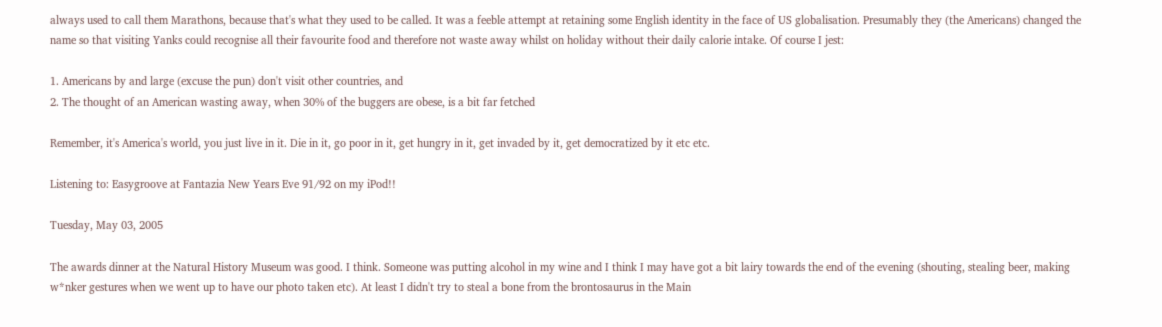always used to call them Marathons, because that's what they used to be called. It was a feeble attempt at retaining some English identity in the face of US globalisation. Presumably they (the Americans) changed the name so that visiting Yanks could recognise all their favourite food and therefore not waste away whilst on holiday without their daily calorie intake. Of course I jest:

1. Americans by and large (excuse the pun) don't visit other countries, and
2. The thought of an American wasting away, when 30% of the buggers are obese, is a bit far fetched

Remember, it's America's world, you just live in it. Die in it, go poor in it, get hungry in it, get invaded by it, get democratized by it etc etc.

Listening to: Easygroove at Fantazia New Years Eve 91/92 on my iPod!!

Tuesday, May 03, 2005

The awards dinner at the Natural History Museum was good. I think. Someone was putting alcohol in my wine and I think I may have got a bit lairy towards the end of the evening (shouting, stealing beer, making w*nker gestures when we went up to have our photo taken etc). At least I didn't try to steal a bone from the brontosaurus in the Main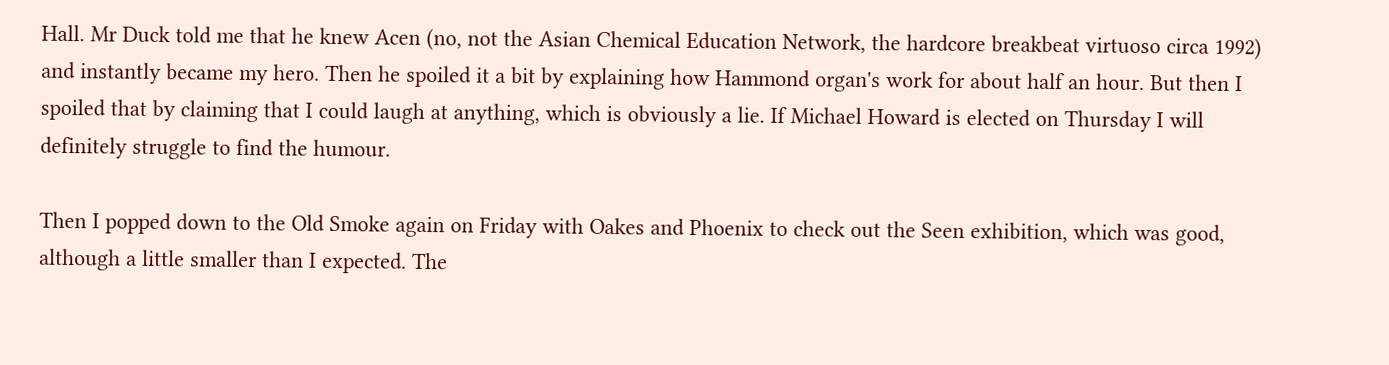Hall. Mr Duck told me that he knew Acen (no, not the Asian Chemical Education Network, the hardcore breakbeat virtuoso circa 1992) and instantly became my hero. Then he spoiled it a bit by explaining how Hammond organ's work for about half an hour. But then I spoiled that by claiming that I could laugh at anything, which is obviously a lie. If Michael Howard is elected on Thursday I will definitely struggle to find the humour.

Then I popped down to the Old Smoke again on Friday with Oakes and Phoenix to check out the Seen exhibition, which was good, although a little smaller than I expected. The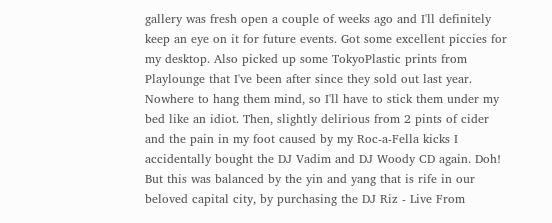gallery was fresh open a couple of weeks ago and I'll definitely keep an eye on it for future events. Got some excellent piccies for my desktop. Also picked up some TokyoPlastic prints from Playlounge that I've been after since they sold out last year. Nowhere to hang them mind, so I'll have to stick them under my bed like an idiot. Then, slightly delirious from 2 pints of cider and the pain in my foot caused by my Roc-a-Fella kicks I accidentally bought the DJ Vadim and DJ Woody CD again. Doh! But this was balanced by the yin and yang that is rife in our beloved capital city, by purchasing the DJ Riz - Live From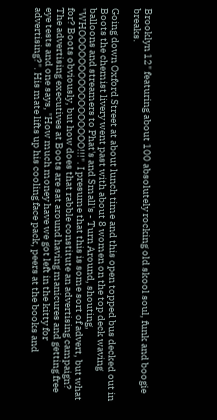Brooklyn 12" featuring about 100 absolutely rocking old skool soul, funk and boogie breaks.

Going down Oxford Street at about lunch time and this open topped bus decked out in Boots the chemist livery went past with about 8 women on the top deck waving balloons and streamers to Phat's and Small's - Turn Around, shouting, "WHOOOOOOOOOOOOOOOOO!!!". I presume that this is some sort of advert, but what for? Boots obviously, but how does that rabble constitute an advertising campaign? The advertising executives at Boots are sat around having manicures and getting free eye tests and one says, "How much money have we got left in the kitty for advertising?". His mate lifts up his cooling face pack, peers at the books and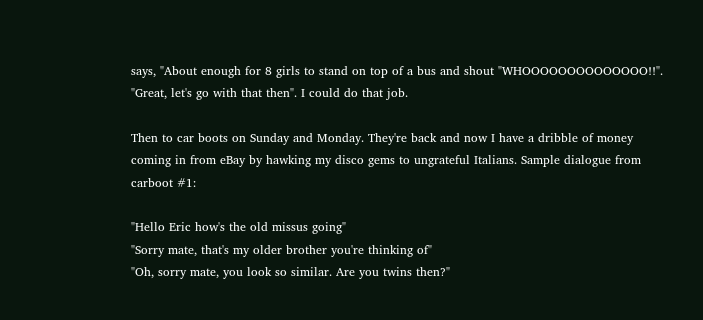says, "About enough for 8 girls to stand on top of a bus and shout "WHOOOOOOOOOOOOOO!!". "Great, let's go with that then". I could do that job.

Then to car boots on Sunday and Monday. They're back and now I have a dribble of money coming in from eBay by hawking my disco gems to ungrateful Italians. Sample dialogue from carboot #1:

"Hello Eric how's the old missus going"
"Sorry mate, that's my older brother you're thinking of"
"Oh, sorry mate, you look so similar. Are you twins then?"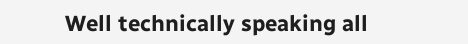Well technically speaking all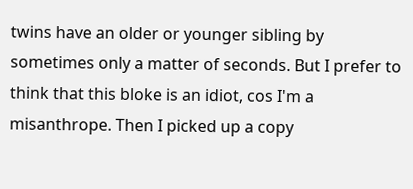twins have an older or younger sibling by sometimes only a matter of seconds. But I prefer to think that this bloke is an idiot, cos I'm a misanthrope. Then I picked up a copy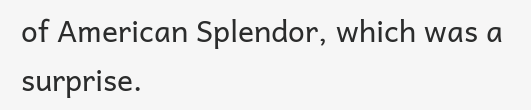of American Splendor, which was a surprise.